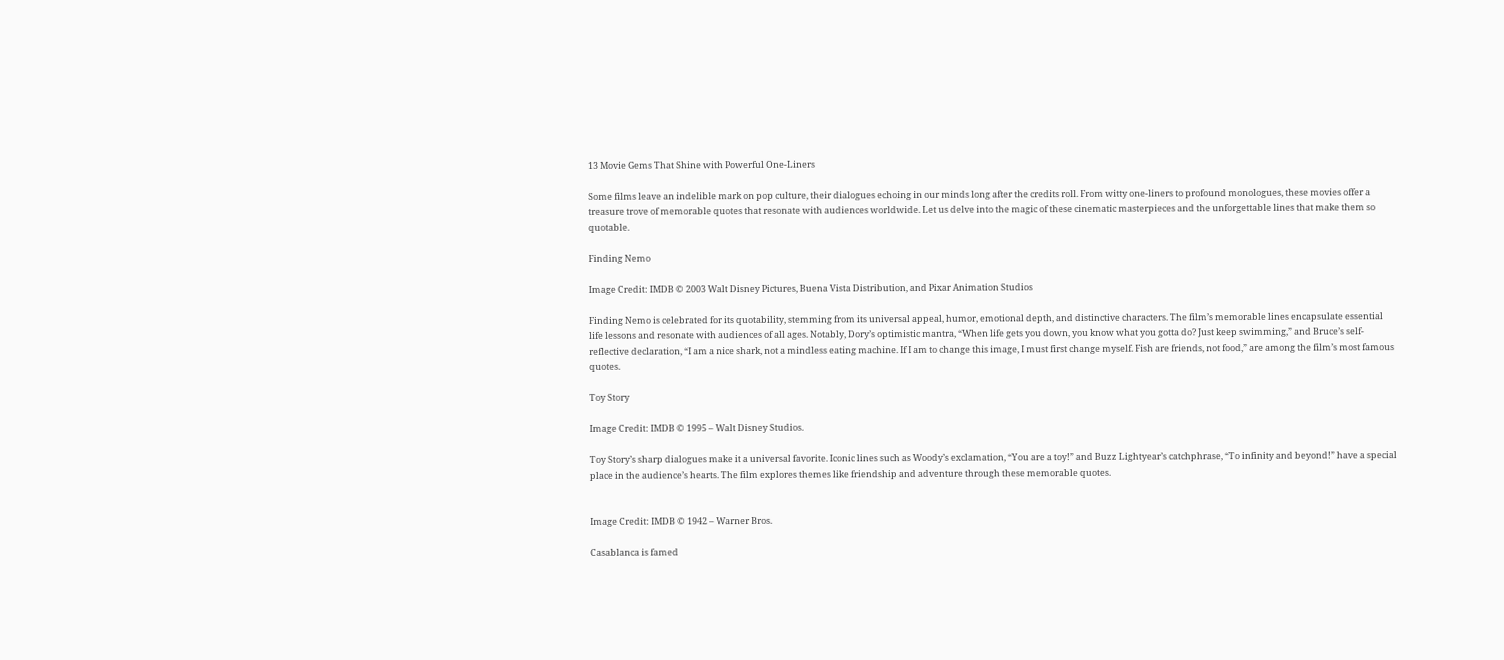13 Movie Gems That Shine with Powerful One-Liners

Some films leave an indelible mark on pop culture, their dialogues echoing in our minds long after the credits roll. From witty one-liners to profound monologues, these movies offer a treasure trove of memorable quotes that resonate with audiences worldwide. Let us delve into the magic of these cinematic masterpieces and the unforgettable lines that make them so quotable.

Finding Nemo

Image Credit: IMDB © 2003 Walt Disney Pictures, Buena Vista Distribution, and Pixar Animation Studios

Finding Nemo is celebrated for its quotability, stemming from its universal appeal, humor, emotional depth, and distinctive characters. The film’s memorable lines encapsulate essential life lessons and resonate with audiences of all ages. Notably, Dory’s optimistic mantra, “When life gets you down, you know what you gotta do? Just keep swimming,” and Bruce’s self-reflective declaration, “I am a nice shark, not a mindless eating machine. If I am to change this image, I must first change myself. Fish are friends, not food,” are among the film’s most famous quotes.

Toy Story

Image Credit: IMDB © 1995 – Walt Disney Studios.

Toy Story’s sharp dialogues make it a universal favorite. Iconic lines such as Woody’s exclamation, “You are a toy!” and Buzz Lightyear’s catchphrase, “To infinity and beyond!” have a special place in the audience’s hearts. The film explores themes like friendship and adventure through these memorable quotes.


Image Credit: IMDB © 1942 – Warner Bros.

Casablanca is famed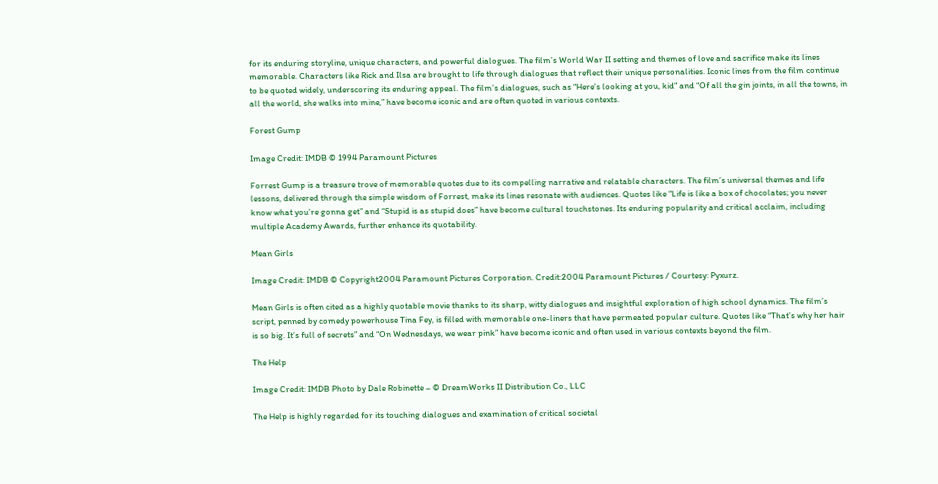for its enduring storyline, unique characters, and powerful dialogues. The film’s World War II setting and themes of love and sacrifice make its lines memorable. Characters like Rick and Ilsa are brought to life through dialogues that reflect their unique personalities. Iconic lines from the film continue to be quoted widely, underscoring its enduring appeal. The film’s dialogues, such as “Here’s looking at you, kid” and “Of all the gin joints, in all the towns, in all the world, she walks into mine,” have become iconic and are often quoted in various contexts.

Forest Gump

Image Credit: IMDB © 1994 Paramount Pictures

Forrest Gump is a treasure trove of memorable quotes due to its compelling narrative and relatable characters. The film’s universal themes and life lessons, delivered through the simple wisdom of Forrest, make its lines resonate with audiences. Quotes like “Life is like a box of chocolates; you never know what you’re gonna get” and “Stupid is as stupid does” have become cultural touchstones. Its enduring popularity and critical acclaim, including multiple Academy Awards, further enhance its quotability.

Mean Girls

Image Credit: IMDB © Copyright2004 Paramount Pictures Corporation. Credit:2004 Paramount Pictures / Courtesy: Pyxurz.

Mean Girls is often cited as a highly quotable movie thanks to its sharp, witty dialogues and insightful exploration of high school dynamics. The film’s script, penned by comedy powerhouse Tina Fey, is filled with memorable one-liners that have permeated popular culture. Quotes like “That’s why her hair is so big. It’s full of secrets” and “On Wednesdays, we wear pink” have become iconic and often used in various contexts beyond the film.

The Help

Image Credit: IMDB Photo by Dale Robinette – © DreamWorks II Distribution Co., LLC

The Help is highly regarded for its touching dialogues and examination of critical societal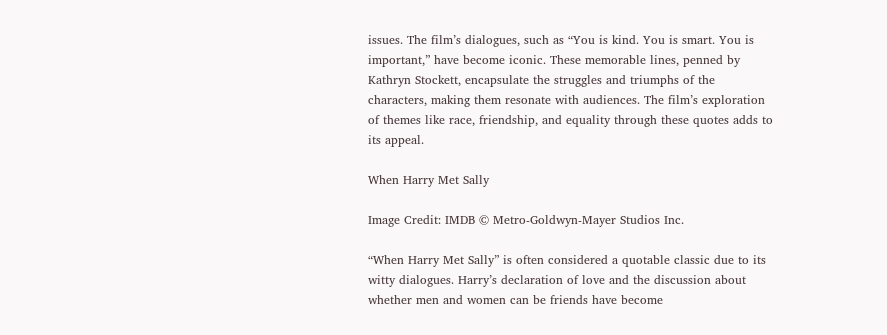issues. The film’s dialogues, such as “You is kind. You is smart. You is important,” have become iconic. These memorable lines, penned by Kathryn Stockett, encapsulate the struggles and triumphs of the characters, making them resonate with audiences. The film’s exploration of themes like race, friendship, and equality through these quotes adds to its appeal.

When Harry Met Sally

Image Credit: IMDB © Metro-Goldwyn-Mayer Studios Inc.

“When Harry Met Sally” is often considered a quotable classic due to its witty dialogues. Harry’s declaration of love and the discussion about whether men and women can be friends have become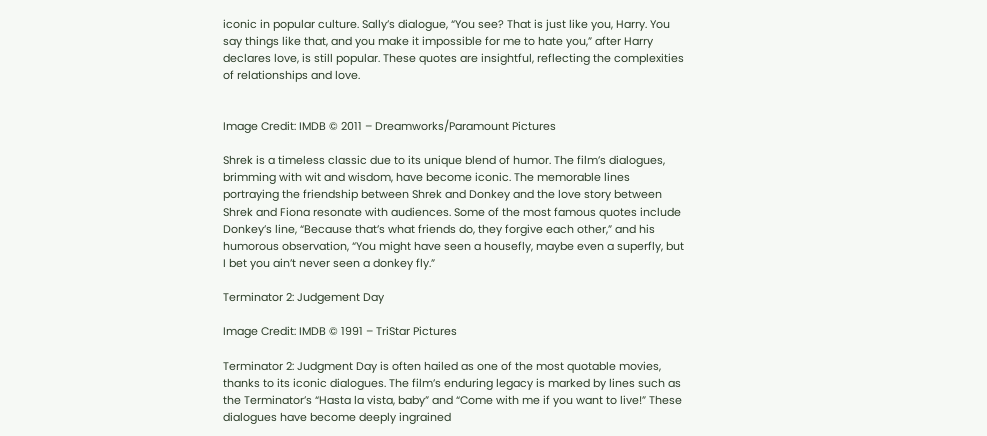iconic in popular culture. Sally’s dialogue, “You see? That is just like you, Harry. You say things like that, and you make it impossible for me to hate you,” after Harry declares love, is still popular. These quotes are insightful, reflecting the complexities of relationships and love.


Image Credit: IMDB © 2011 – Dreamworks/Paramount Pictures

Shrek is a timeless classic due to its unique blend of humor. The film’s dialogues, brimming with wit and wisdom, have become iconic. The memorable lines portraying the friendship between Shrek and Donkey and the love story between Shrek and Fiona resonate with audiences. Some of the most famous quotes include Donkey’s line, “Because that’s what friends do, they forgive each other,” and his humorous observation, “You might have seen a housefly, maybe even a superfly, but I bet you ain’t never seen a donkey fly.”

Terminator 2: Judgement Day

Image Credit: IMDB © 1991 – TriStar Pictures

Terminator 2: Judgment Day is often hailed as one of the most quotable movies, thanks to its iconic dialogues. The film’s enduring legacy is marked by lines such as the Terminator’s “Hasta la vista, baby” and “Come with me if you want to live!” These dialogues have become deeply ingrained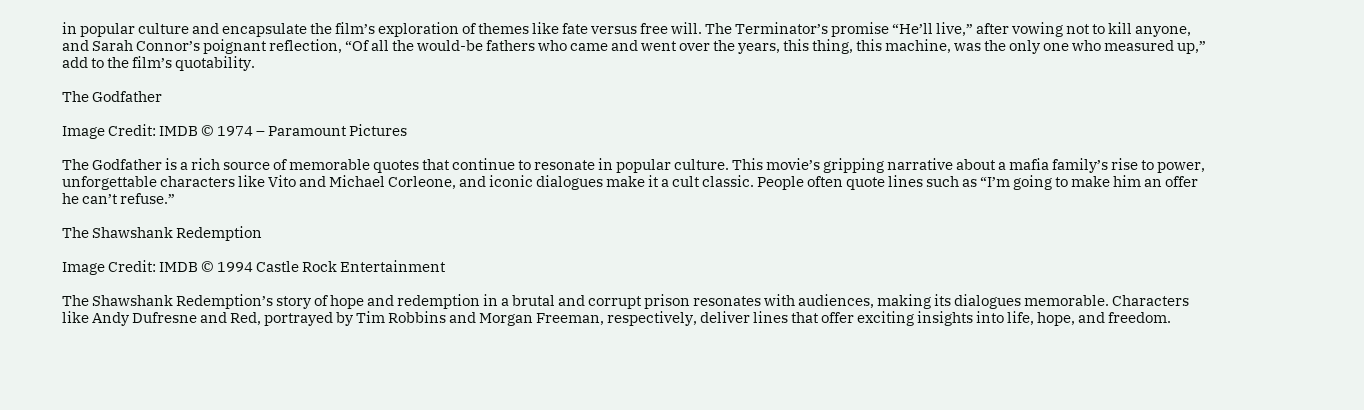in popular culture and encapsulate the film’s exploration of themes like fate versus free will. The Terminator’s promise “He’ll live,” after vowing not to kill anyone, and Sarah Connor’s poignant reflection, “Of all the would-be fathers who came and went over the years, this thing, this machine, was the only one who measured up,” add to the film’s quotability.

The Godfather

Image Credit: IMDB © 1974 – Paramount Pictures

The Godfather is a rich source of memorable quotes that continue to resonate in popular culture. This movie’s gripping narrative about a mafia family’s rise to power, unforgettable characters like Vito and Michael Corleone, and iconic dialogues make it a cult classic. People often quote lines such as “I’m going to make him an offer he can’t refuse.”

The Shawshank Redemption

Image Credit: IMDB © 1994 Castle Rock Entertainment

The Shawshank Redemption’s story of hope and redemption in a brutal and corrupt prison resonates with audiences, making its dialogues memorable. Characters like Andy Dufresne and Red, portrayed by Tim Robbins and Morgan Freeman, respectively, deliver lines that offer exciting insights into life, hope, and freedom.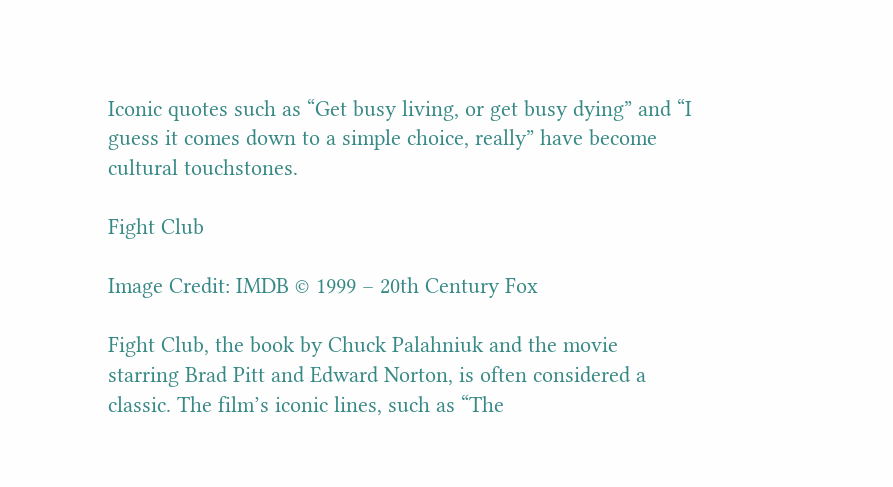Iconic quotes such as “Get busy living, or get busy dying” and “I guess it comes down to a simple choice, really” have become cultural touchstones.

Fight Club

Image Credit: IMDB © 1999 – 20th Century Fox

Fight Club, the book by Chuck Palahniuk and the movie starring Brad Pitt and Edward Norton, is often considered a classic. The film’s iconic lines, such as “The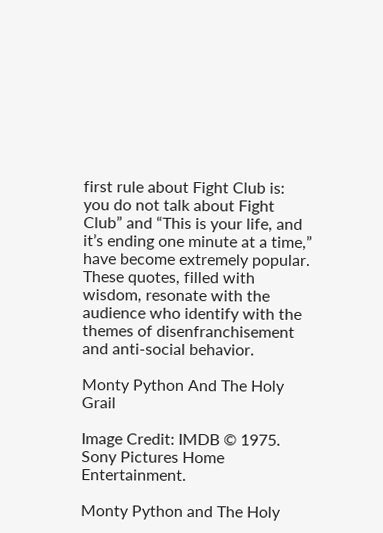first rule about Fight Club is: you do not talk about Fight Club” and “This is your life, and it’s ending one minute at a time,” have become extremely popular. These quotes, filled with wisdom, resonate with the audience who identify with the themes of disenfranchisement and anti-social behavior.

Monty Python And The Holy Grail

Image Credit: IMDB © 1975. Sony Pictures Home Entertainment.

Monty Python and The Holy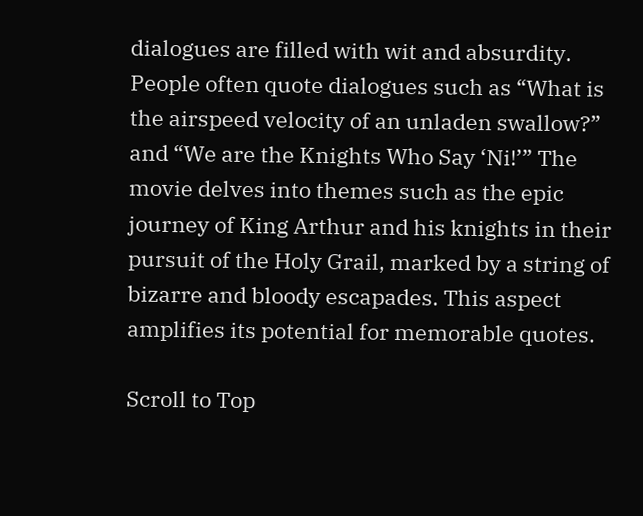dialogues are filled with wit and absurdity. People often quote dialogues such as “What is the airspeed velocity of an unladen swallow?” and “We are the Knights Who Say ‘Ni!’” The movie delves into themes such as the epic journey of King Arthur and his knights in their pursuit of the Holy Grail, marked by a string of bizarre and bloody escapades. This aspect amplifies its potential for memorable quotes.

Scroll to Top